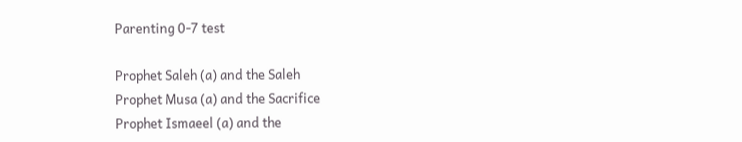Parenting 0-7 test

Prophet Saleh (a) and the Saleh
Prophet Musa (a) and the Sacrifice
Prophet Ismaeel (a) and the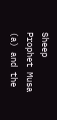Sheep
Prophet Musa (a) and the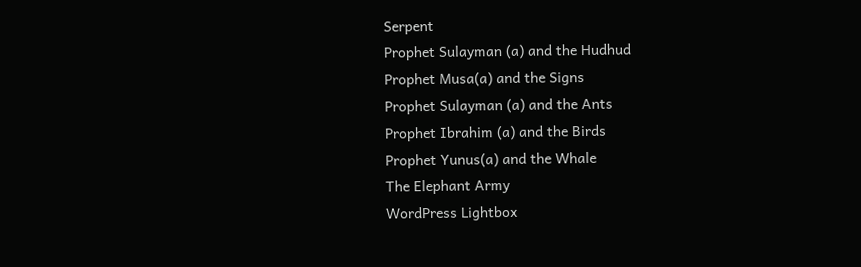Serpent
Prophet Sulayman (a) and the Hudhud
Prophet Musa(a) and the Signs
Prophet Sulayman (a) and the Ants
Prophet Ibrahim (a) and the Birds
Prophet Yunus(a) and the Whale
The Elephant Army
WordPress Lightbox